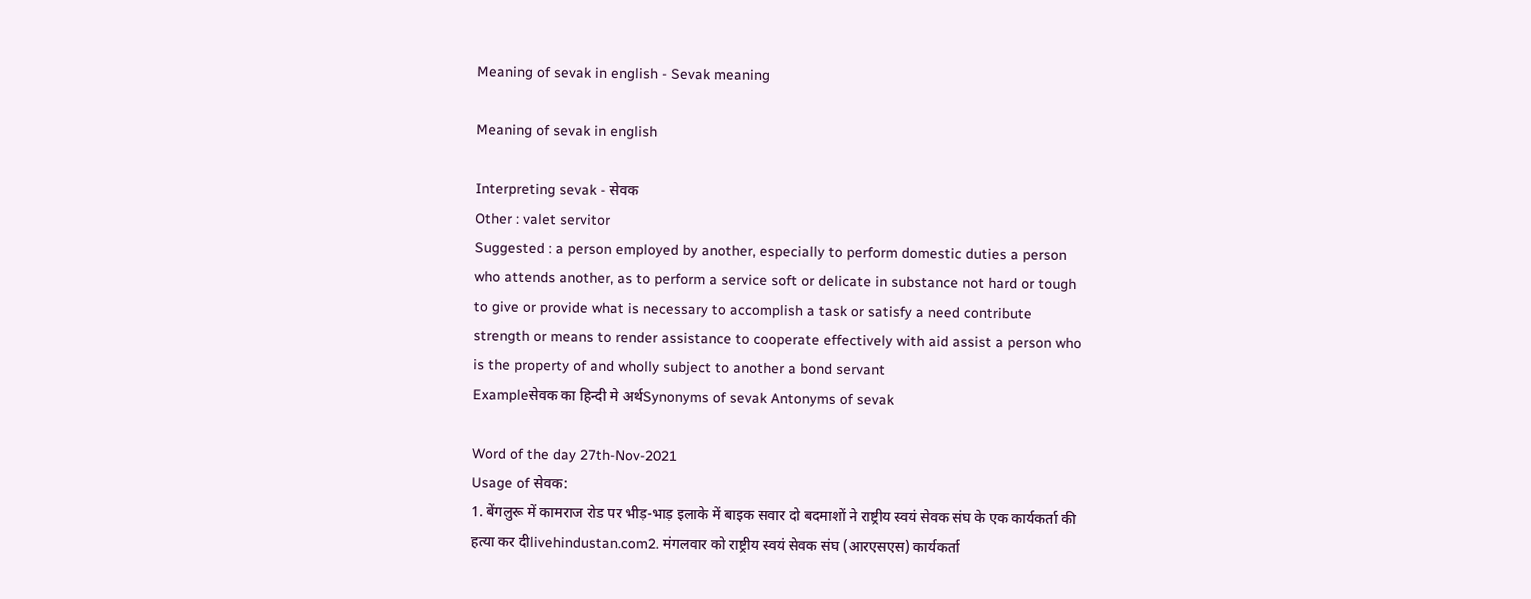Meaning of sevak in english - Sevak meaning

Meaning of sevak in english

Interpreting sevak - सेवक
Other : valet servitor
Suggested : a person employed by another, especially to perform domestic duties a person who attends another, as to perform a service soft or delicate in substance not hard or tough to give or provide what is necessary to accomplish a task or satisfy a need contribute strength or means to render assistance to cooperate effectively with aid assist a person who is the property of and wholly subject to another a bond servant
Exampleसेवक का हिन्दी मे अर्थSynonyms of sevak Antonyms of sevak

Word of the day 27th-Nov-2021
Usage of सेवक:
1. बेंगलुरू में कामराज रोड पर भीड़-भाड़ इलाके में बाइक सवार दो बदमाशों ने राष्ट्रीय स्वयं सेवक संघ के एक कार्यकर्ता की हत्या कर दीlivehindustan.com2. मंगलवार को राष्ट्रीय स्वयं सेवक संघ (आरएसएस) कार्यकर्ता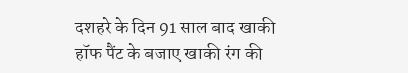दशहरे के दिन 91 साल बाद खाकी हॉफ पैंट के बजाए खाकी रंग की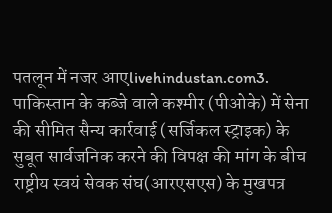पतलून में नजर आएlivehindustan.com3. पाकिस्तान के कब्जे वाले कश्मीर (पीओके) में सेना की सीमित सैन्य कार्रवाई (सर्जिकल स्ट्राइक) के सुबूत सार्वजनिक करने की विपक्ष की मांग के बीच राष्ट्रीय स्वयं सेवक संघ(आरएसएस) के मुखपत्र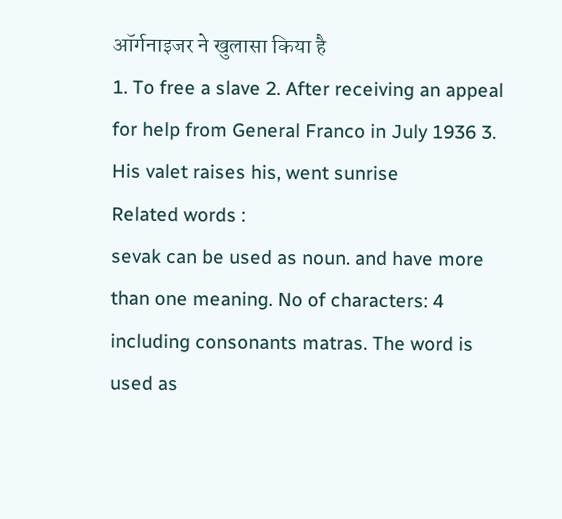ऑर्गनाइजर ने खुलासा किया है
1. To free a slave 2. After receiving an appeal for help from General Franco in July 1936 3. His valet raises his, went sunrise
Related words :
sevak can be used as noun. and have more than one meaning. No of characters: 4 including consonants matras. The word is used as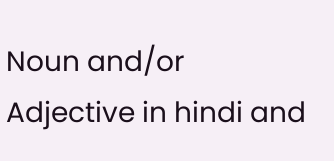Noun and/or Adjective in hindi and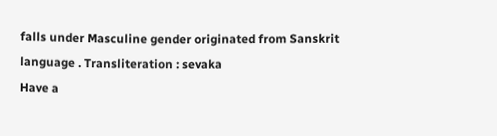falls under Masculine gender originated from Sanskrit language . Transliteration : sevaka
Have a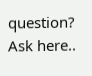question? Ask here..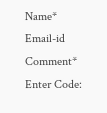Name*     Email-id    Comment* Enter Code: